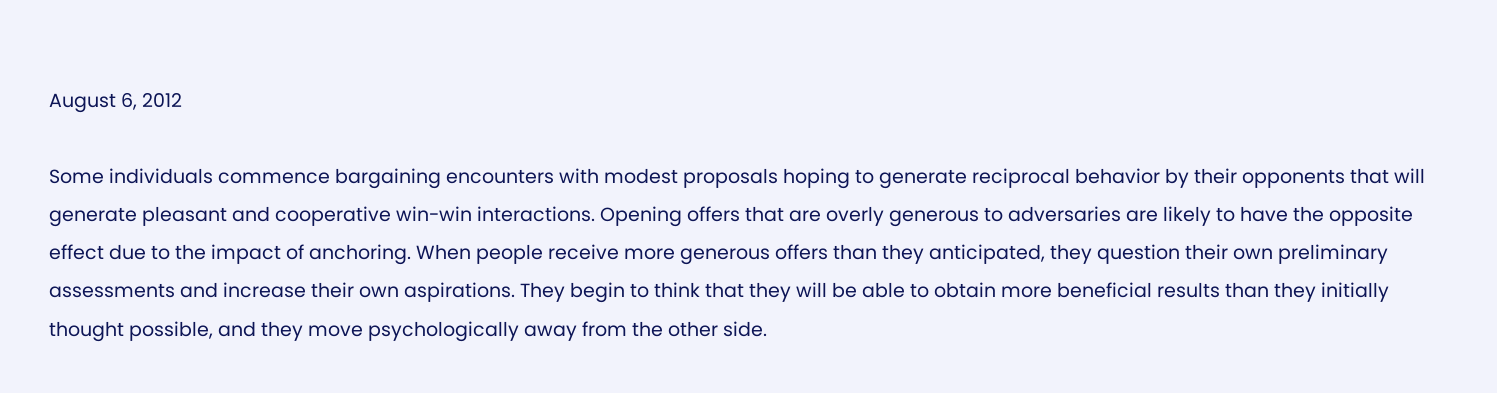August 6, 2012

Some individuals commence bargaining encounters with modest proposals hoping to generate reciprocal behavior by their opponents that will generate pleasant and cooperative win-win interactions. Opening offers that are overly generous to adversaries are likely to have the opposite effect due to the impact of anchoring. When people receive more generous offers than they anticipated, they question their own preliminary assessments and increase their own aspirations. They begin to think that they will be able to obtain more beneficial results than they initially thought possible, and they move psychologically away from the other side.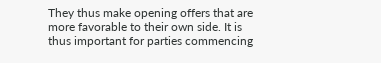They thus make opening offers that are more favorable to their own side. It is thus important for parties commencing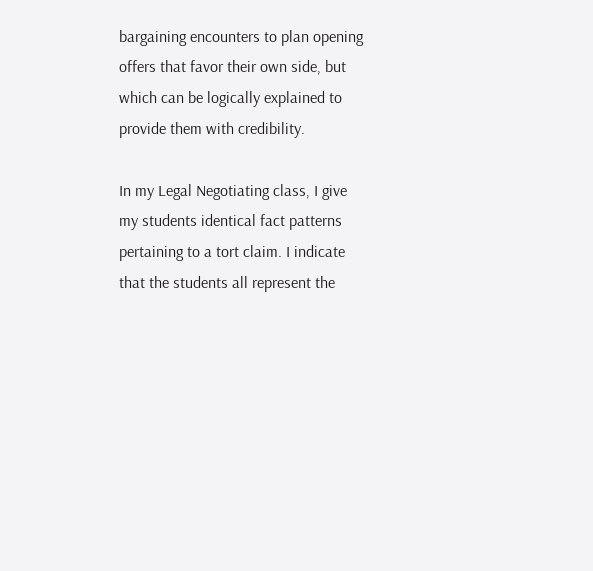bargaining encounters to plan opening offers that favor their own side, but which can be logically explained to provide them with credibility.

In my Legal Negotiating class, I give my students identical fact patterns pertaining to a tort claim. I indicate that the students all represent the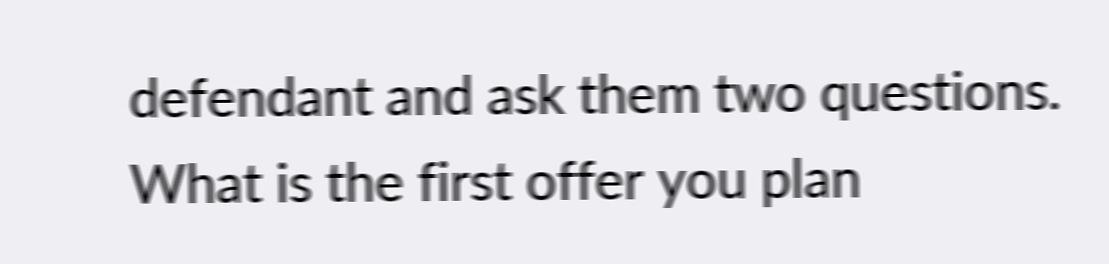defendant and ask them two questions. What is the first offer you plan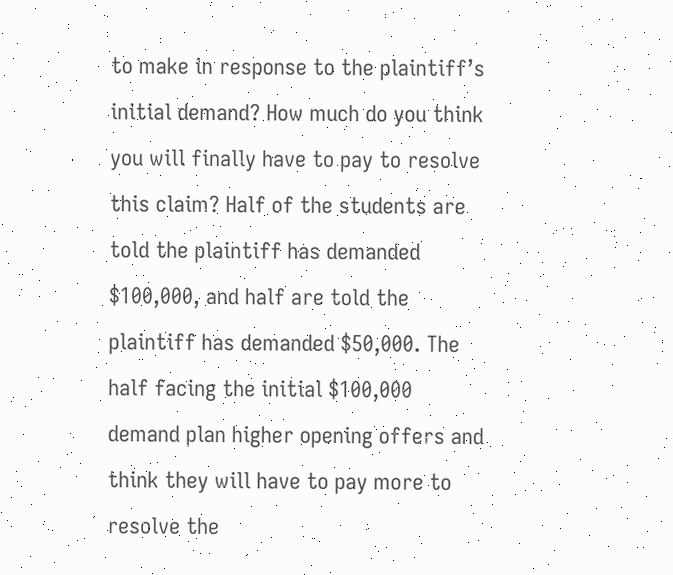to make in response to the plaintiff’s initial demand? How much do you think you will finally have to pay to resolve this claim? Half of the students are told the plaintiff has demanded $100,000, and half are told the plaintiff has demanded $50,000. The half facing the initial $100,000 demand plan higher opening offers and think they will have to pay more to resolve the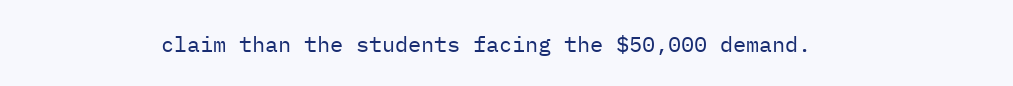claim than the students facing the $50,000 demand.